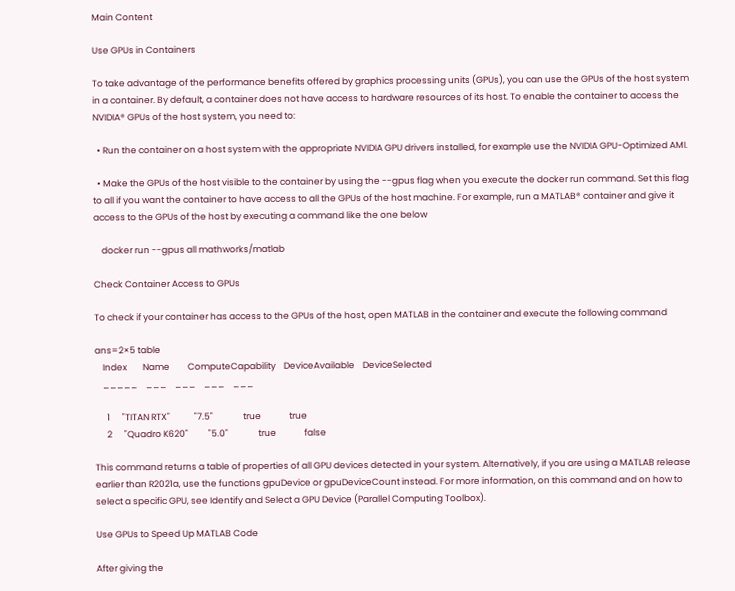Main Content

Use GPUs in Containers

To take advantage of the performance benefits offered by graphics processing units (GPUs), you can use the GPUs of the host system in a container. By default, a container does not have access to hardware resources of its host. To enable the container to access the NVIDIA® GPUs of the host system, you need to:

  • Run the container on a host system with the appropriate NVIDIA GPU drivers installed, for example use the NVIDIA GPU-Optimized AMI.

  • Make the GPUs of the host visible to the container by using the --gpus flag when you execute the docker run command. Set this flag to all if you want the container to have access to all the GPUs of the host machine. For example, run a MATLAB® container and give it access to the GPUs of the host by executing a command like the one below

    docker run --gpus all mathworks/matlab

Check Container Access to GPUs

To check if your container has access to the GPUs of the host, open MATLAB in the container and execute the following command

ans=2×5 table
    Index        Name         ComputeCapability    DeviceAvailable    DeviceSelected
    _____    ___    ___    ___    ___

      1      "TITAN RTX"            "7.5"               true              true
      2      "Quadro K620"          "5.0"               true              false

This command returns a table of properties of all GPU devices detected in your system. Alternatively, if you are using a MATLAB release earlier than R2021a, use the functions gpuDevice or gpuDeviceCount instead. For more information, on this command and on how to select a specific GPU, see Identify and Select a GPU Device (Parallel Computing Toolbox).

Use GPUs to Speed Up MATLAB Code

After giving the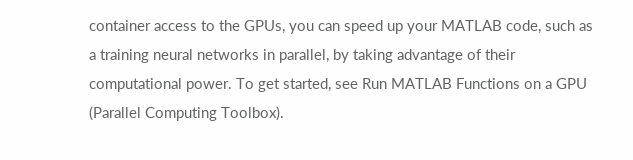container access to the GPUs, you can speed up your MATLAB code, such as a training neural networks in parallel, by taking advantage of their computational power. To get started, see Run MATLAB Functions on a GPU (Parallel Computing Toolbox).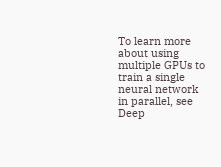To learn more about using multiple GPUs to train a single neural network in parallel, see Deep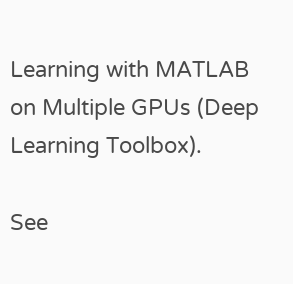Learning with MATLAB on Multiple GPUs (Deep Learning Toolbox).

See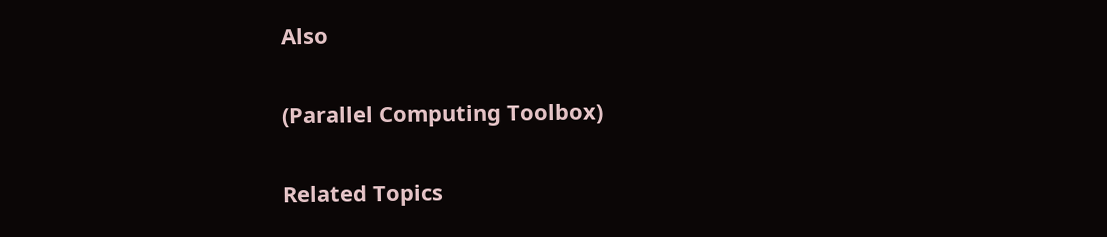Also

(Parallel Computing Toolbox)

Related Topics